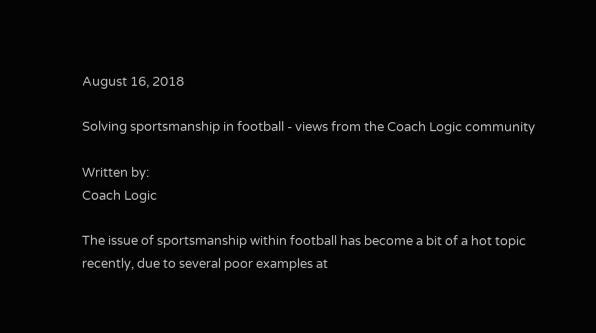August 16, 2018

Solving sportsmanship in football - views from the Coach Logic community

Written by:
Coach Logic

The issue of sportsmanship within football has become a bit of a hot topic recently, due to several poor examples at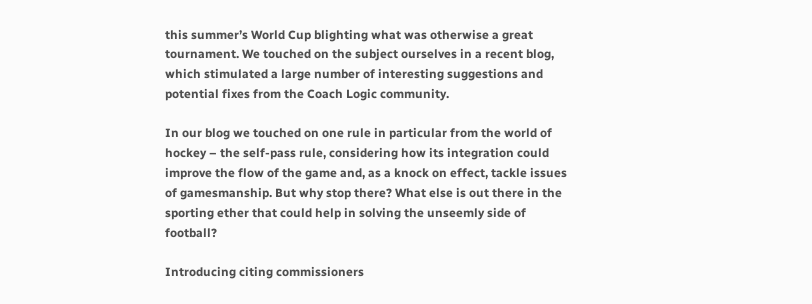this summer’s World Cup blighting what was otherwise a great tournament. We touched on the subject ourselves in a recent blog, which stimulated a large number of interesting suggestions and potential fixes from the Coach Logic community.

In our blog we touched on one rule in particular from the world of hockey – the self-pass rule, considering how its integration could improve the flow of the game and, as a knock on effect, tackle issues of gamesmanship. But why stop there? What else is out there in the sporting ether that could help in solving the unseemly side of football?

Introducing citing commissioners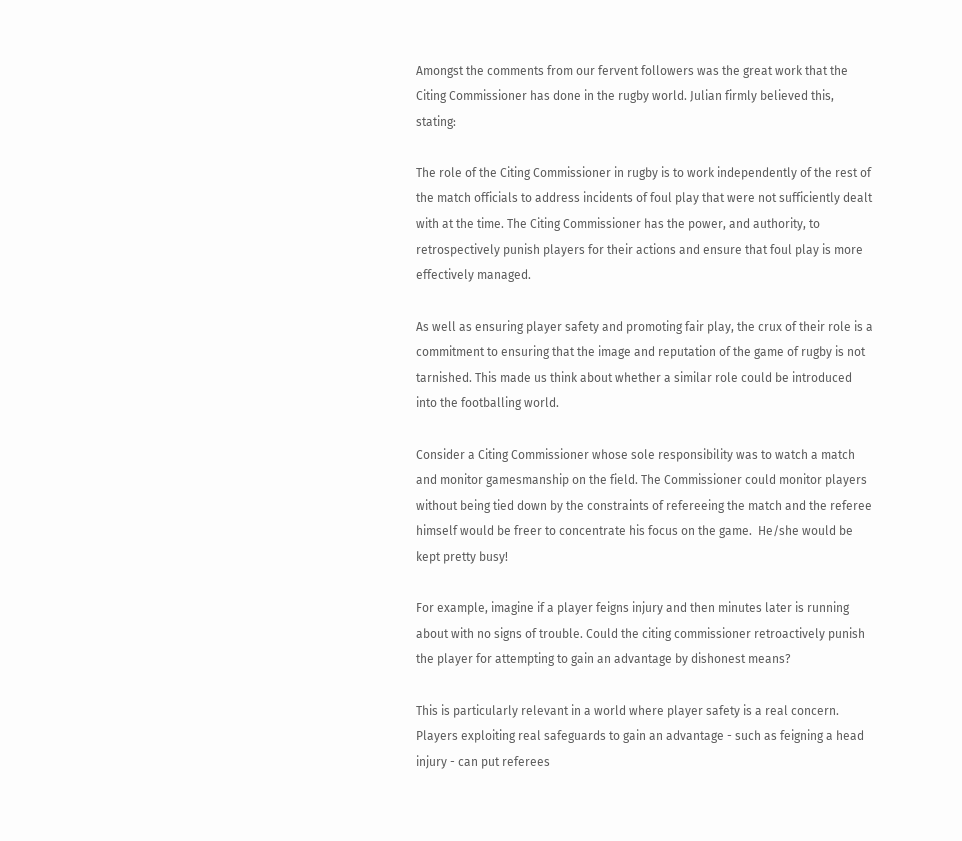Amongst the comments from our fervent followers was the great work that the Citing Commissioner has done in the rugby world. Julian firmly believed this, stating:

The role of the Citing Commissioner in rugby is to work independently of the rest of the match officials to address incidents of foul play that were not sufficiently dealt with at the time. The Citing Commissioner has the power, and authority, to retrospectively punish players for their actions and ensure that foul play is more effectively managed.

As well as ensuring player safety and promoting fair play, the crux of their role is a commitment to ensuring that the image and reputation of the game of rugby is not tarnished. This made us think about whether a similar role could be introduced into the footballing world.

Consider a Citing Commissioner whose sole responsibility was to watch a match and monitor gamesmanship on the field. The Commissioner could monitor players without being tied down by the constraints of refereeing the match and the referee himself would be freer to concentrate his focus on the game.  He/she would be kept pretty busy!

For example, imagine if a player feigns injury and then minutes later is running about with no signs of trouble. Could the citing commissioner retroactively punish the player for attempting to gain an advantage by dishonest means?

This is particularly relevant in a world where player safety is a real concern. Players exploiting real safeguards to gain an advantage - such as feigning a head injury - can put referees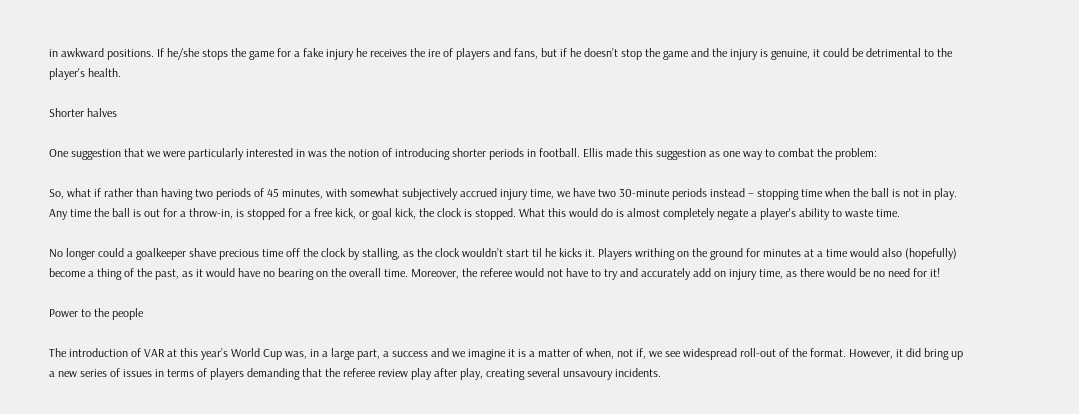in awkward positions. If he/she stops the game for a fake injury he receives the ire of players and fans, but if he doesn’t stop the game and the injury is genuine, it could be detrimental to the player's health.

Shorter halves

One suggestion that we were particularly interested in was the notion of introducing shorter periods in football. Ellis made this suggestion as one way to combat the problem:

So, what if rather than having two periods of 45 minutes, with somewhat subjectively accrued injury time, we have two 30-minute periods instead – stopping time when the ball is not in play. Any time the ball is out for a throw-in, is stopped for a free kick, or goal kick, the clock is stopped. What this would do is almost completely negate a player's ability to waste time.

No longer could a goalkeeper shave precious time off the clock by stalling, as the clock wouldn’t start til he kicks it. Players writhing on the ground for minutes at a time would also (hopefully) become a thing of the past, as it would have no bearing on the overall time. Moreover, the referee would not have to try and accurately add on injury time, as there would be no need for it!

Power to the people

The introduction of VAR at this year’s World Cup was, in a large part, a success and we imagine it is a matter of when, not if, we see widespread roll-out of the format. However, it did bring up a new series of issues in terms of players demanding that the referee review play after play, creating several unsavoury incidents.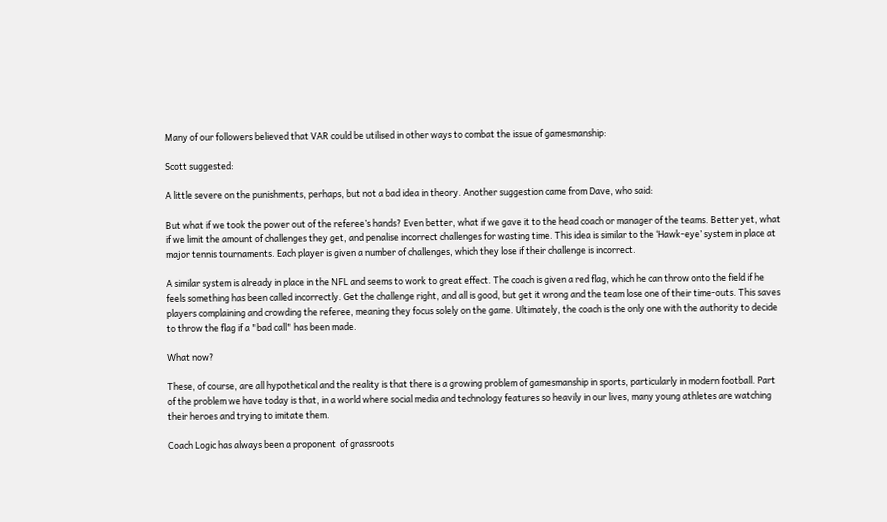Many of our followers believed that VAR could be utilised in other ways to combat the issue of gamesmanship:

Scott suggested:

A little severe on the punishments, perhaps, but not a bad idea in theory. Another suggestion came from Dave, who said:

But what if we took the power out of the referee’s hands? Even better, what if we gave it to the head coach or manager of the teams. Better yet, what if we limit the amount of challenges they get, and penalise incorrect challenges for wasting time. This idea is similar to the ‘Hawk-eye’ system in place at major tennis tournaments. Each player is given a number of challenges, which they lose if their challenge is incorrect.

A similar system is already in place in the NFL and seems to work to great effect. The coach is given a red flag, which he can throw onto the field if he feels something has been called incorrectly. Get the challenge right, and all is good, but get it wrong and the team lose one of their time-outs. This saves players complaining and crowding the referee, meaning they focus solely on the game. Ultimately, the coach is the only one with the authority to decide to throw the flag if a "bad call" has been made.

What now?

These, of course, are all hypothetical and the reality is that there is a growing problem of gamesmanship in sports, particularly in modern football. Part of the problem we have today is that, in a world where social media and technology features so heavily in our lives, many young athletes are watching their heroes and trying to imitate them.

Coach Logic has always been a proponent  of grassroots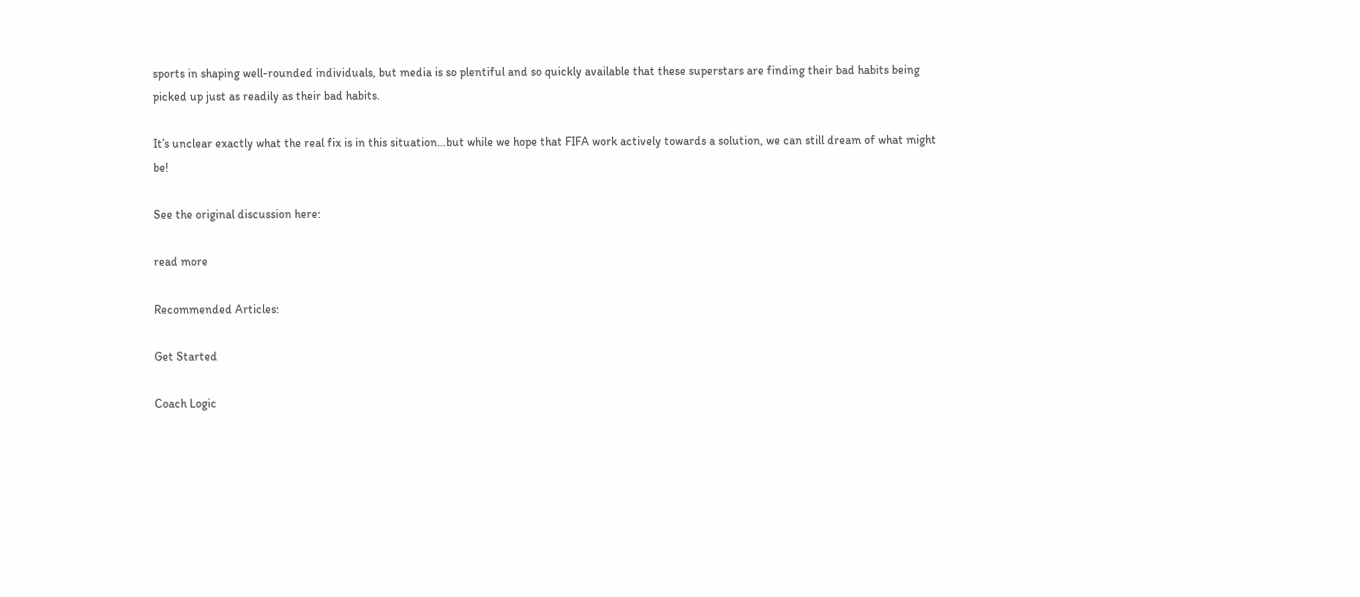sports in shaping well-rounded individuals, but media is so plentiful and so quickly available that these superstars are finding their bad habits being picked up just as readily as their bad habits.

It’s unclear exactly what the real fix is in this situation…but while we hope that FIFA work actively towards a solution, we can still dream of what might be!

See the original discussion here:

read more

Recommended Articles:

Get Started

Coach Logic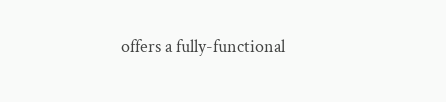offers a fully-functional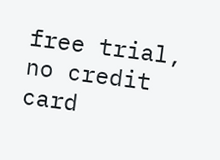free trial, no credit card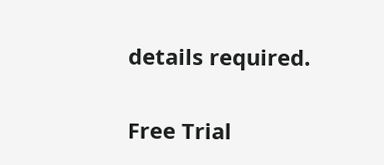details required.

Free Trial